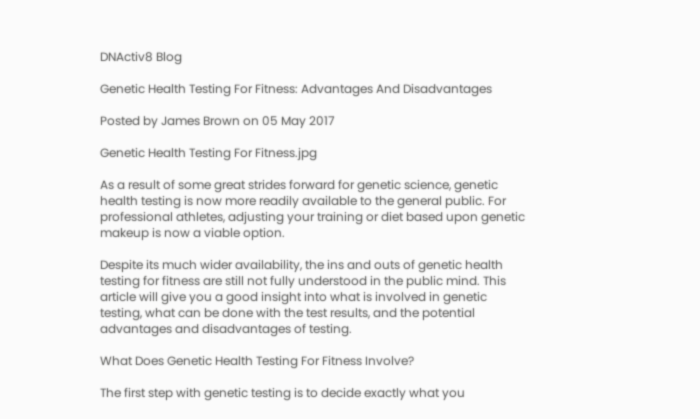DNActiv8 Blog

Genetic Health Testing For Fitness: Advantages And Disadvantages

Posted by James Brown on 05 May 2017

Genetic Health Testing For Fitness.jpg

As a result of some great strides forward for genetic science, genetic health testing is now more readily available to the general public. For professional athletes, adjusting your training or diet based upon genetic makeup is now a viable option.

Despite its much wider availability, the ins and outs of genetic health testing for fitness are still not fully understood in the public mind. This article will give you a good insight into what is involved in genetic testing, what can be done with the test results, and the potential advantages and disadvantages of testing.

What Does Genetic Health Testing For Fitness Involve?

The first step with genetic testing is to decide exactly what you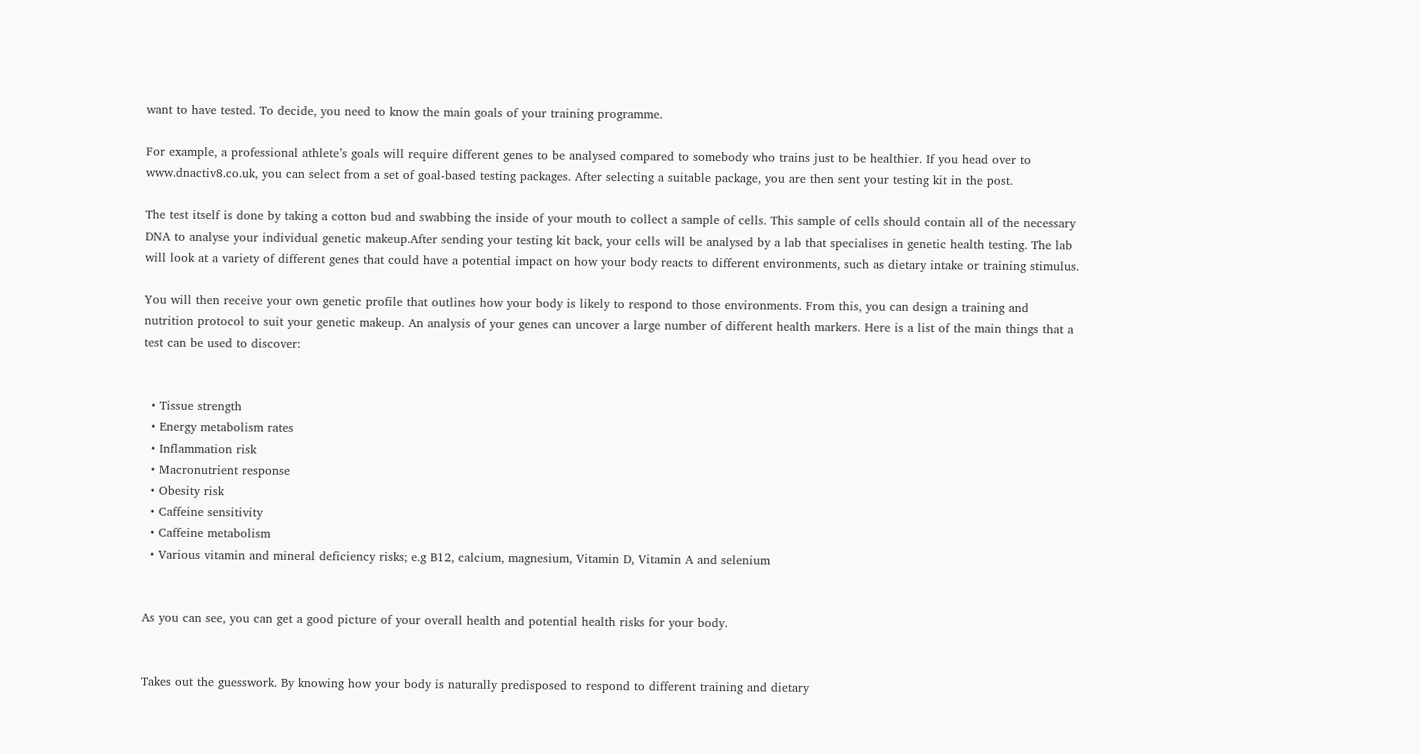want to have tested. To decide, you need to know the main goals of your training programme.

For example, a professional athlete’s goals will require different genes to be analysed compared to somebody who trains just to be healthier. If you head over to www.dnactiv8.co.uk, you can select from a set of goal-based testing packages. After selecting a suitable package, you are then sent your testing kit in the post.

The test itself is done by taking a cotton bud and swabbing the inside of your mouth to collect a sample of cells. This sample of cells should contain all of the necessary DNA to analyse your individual genetic makeup.After sending your testing kit back, your cells will be analysed by a lab that specialises in genetic health testing. The lab will look at a variety of different genes that could have a potential impact on how your body reacts to different environments, such as dietary intake or training stimulus.

You will then receive your own genetic profile that outlines how your body is likely to respond to those environments. From this, you can design a training and nutrition protocol to suit your genetic makeup. An analysis of your genes can uncover a large number of different health markers. Here is a list of the main things that a test can be used to discover:


  • Tissue strength
  • Energy metabolism rates
  • Inflammation risk
  • Macronutrient response
  • Obesity risk
  • Caffeine sensitivity
  • Caffeine metabolism
  • Various vitamin and mineral deficiency risks; e.g B12, calcium, magnesium, Vitamin D, Vitamin A and selenium


As you can see, you can get a good picture of your overall health and potential health risks for your body.


Takes out the guesswork. By knowing how your body is naturally predisposed to respond to different training and dietary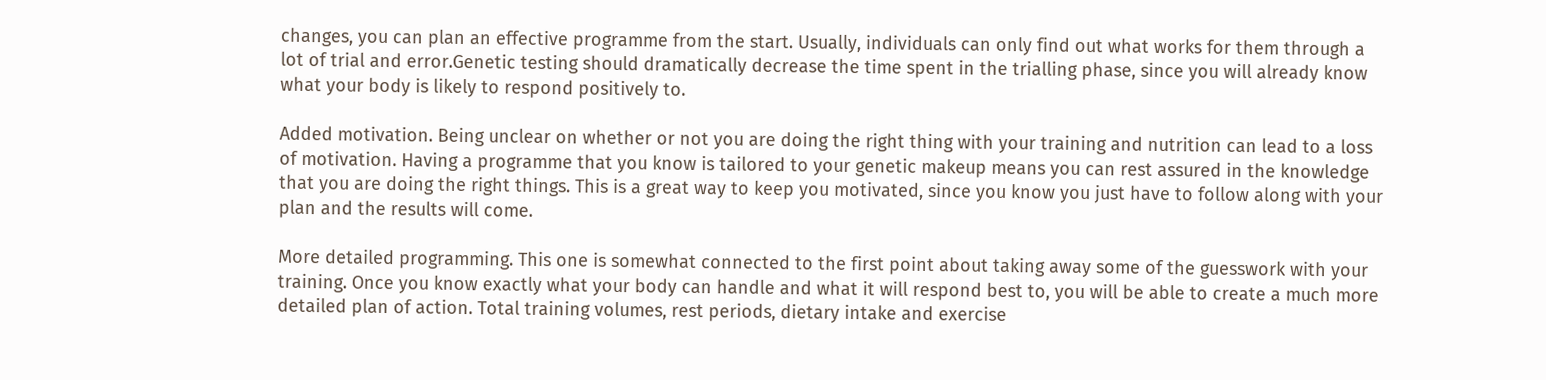changes, you can plan an effective programme from the start. Usually, individuals can only find out what works for them through a lot of trial and error.Genetic testing should dramatically decrease the time spent in the trialling phase, since you will already know what your body is likely to respond positively to.

Added motivation. Being unclear on whether or not you are doing the right thing with your training and nutrition can lead to a loss of motivation. Having a programme that you know is tailored to your genetic makeup means you can rest assured in the knowledge that you are doing the right things. This is a great way to keep you motivated, since you know you just have to follow along with your plan and the results will come.

More detailed programming. This one is somewhat connected to the first point about taking away some of the guesswork with your training. Once you know exactly what your body can handle and what it will respond best to, you will be able to create a much more detailed plan of action. Total training volumes, rest periods, dietary intake and exercise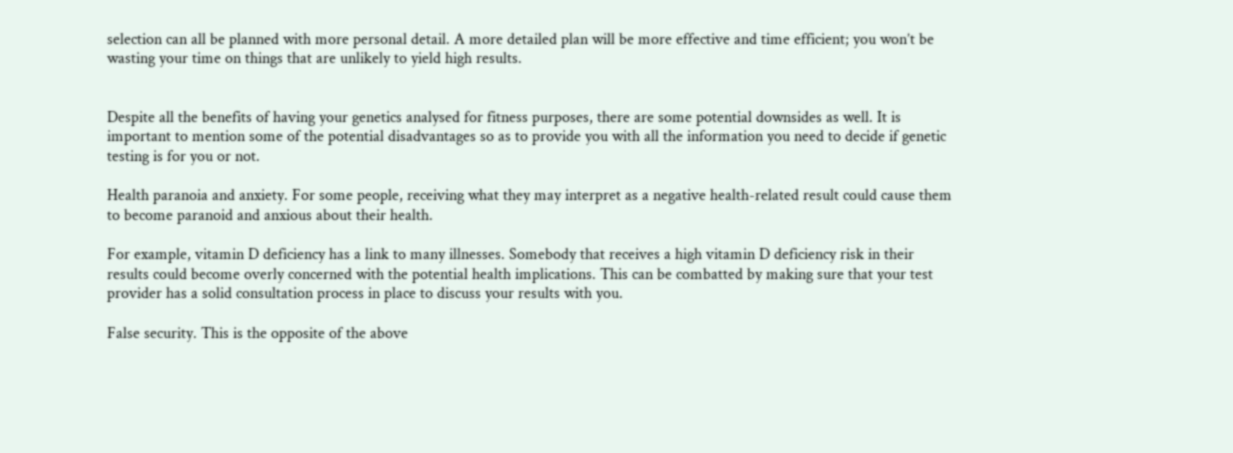selection can all be planned with more personal detail. A more detailed plan will be more effective and time efficient; you won’t be wasting your time on things that are unlikely to yield high results.


Despite all the benefits of having your genetics analysed for fitness purposes, there are some potential downsides as well. It is important to mention some of the potential disadvantages so as to provide you with all the information you need to decide if genetic testing is for you or not.

Health paranoia and anxiety. For some people, receiving what they may interpret as a negative health-related result could cause them to become paranoid and anxious about their health.

For example, vitamin D deficiency has a link to many illnesses. Somebody that receives a high vitamin D deficiency risk in their results could become overly concerned with the potential health implications. This can be combatted by making sure that your test provider has a solid consultation process in place to discuss your results with you.

False security. This is the opposite of the above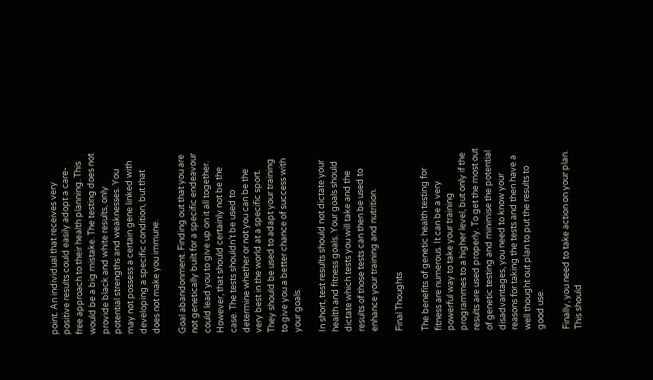point. An individual that receives very positive results could easily adopt a care-free approach to their health planning. This would be a big mistake. The testing does not provide black and white results, only potential strengths and weaknesses. You may not possess a certain gene linked with developing a specific condition, but that does not make you immune.

Goal abandonment. Finding out that you are not genetically built for a specific endeavour could lead you to give up on it all together. However, that should certainly not be the case. The tests shouldn’t be used to determine whether or not you can be the very best in the world at a specific sport. They should be used to adapt your training to give you a better chance of success with your goals.

In short, test results should not dictate your health and fitness goals. Your goals should dictate which tests you will take and the results of those tests can then be used to enhance your training and nutrition.

Final Thoughts

The benefits of genetic health testing for fitness are numerous. It can be a very powerful way to take your training programmes to a higher level, but only if the results are used properly. To get the most out of genetic testing and minimise the potential disadvantages, you need to know your reasons for taking the tests and then have a well thought out plan to put the results to good use.

Finally, you need to take action on your plan. This should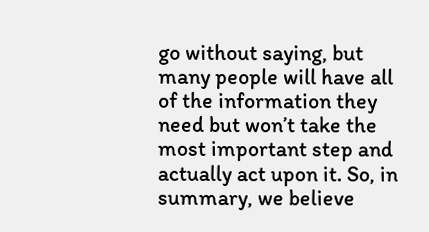go without saying, but many people will have all of the information they need but won’t take the most important step and actually act upon it. So, in summary, we believe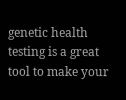genetic health testing is a great tool to make your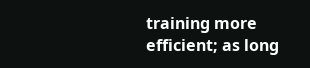training more efficient; as long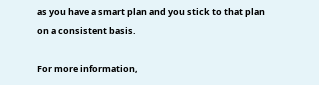as you have a smart plan and you stick to that plan on a consistent basis.

For more information,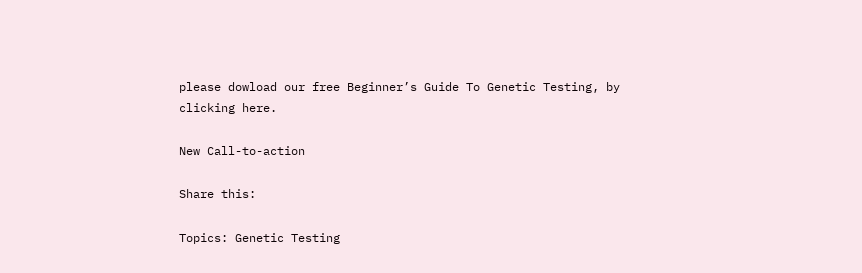please dowload our free Beginner’s Guide To Genetic Testing, by clicking here.

New Call-to-action

Share this:

Topics: Genetic Testing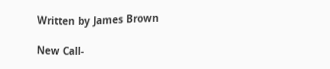Written by James Brown

New Call-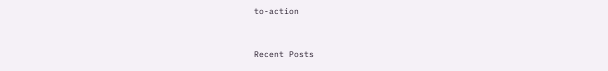to-action


Recent Posts